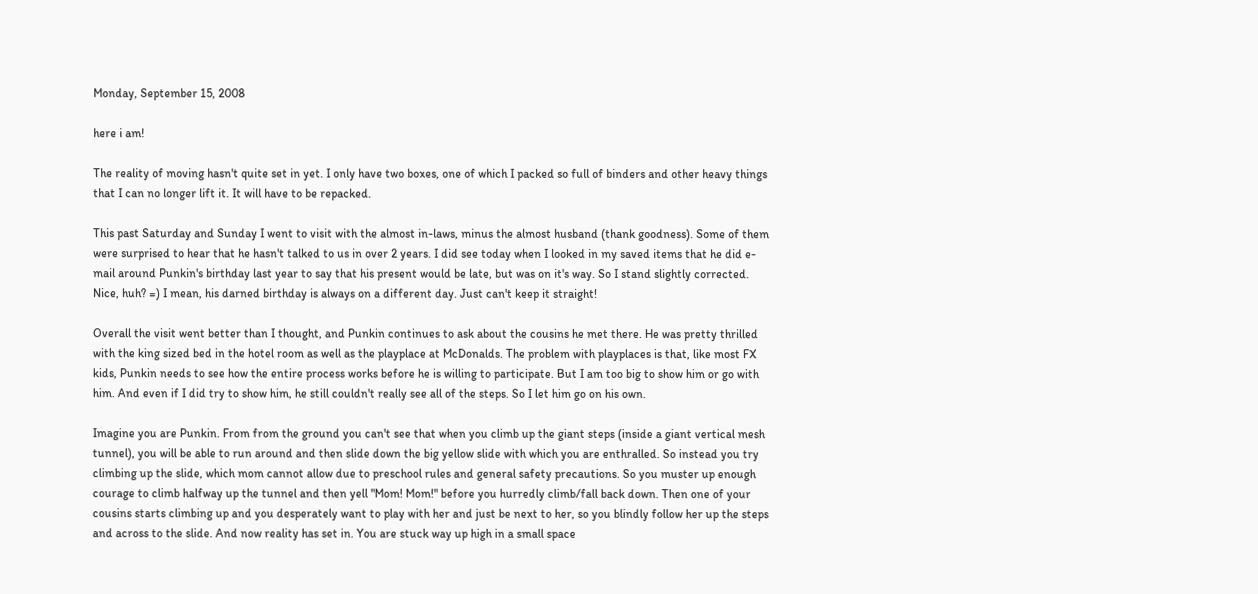Monday, September 15, 2008

here i am!

The reality of moving hasn't quite set in yet. I only have two boxes, one of which I packed so full of binders and other heavy things that I can no longer lift it. It will have to be repacked.

This past Saturday and Sunday I went to visit with the almost in-laws, minus the almost husband (thank goodness). Some of them were surprised to hear that he hasn't talked to us in over 2 years. I did see today when I looked in my saved items that he did e-mail around Punkin's birthday last year to say that his present would be late, but was on it's way. So I stand slightly corrected. Nice, huh? =) I mean, his darned birthday is always on a different day. Just can't keep it straight!

Overall the visit went better than I thought, and Punkin continues to ask about the cousins he met there. He was pretty thrilled with the king sized bed in the hotel room as well as the playplace at McDonalds. The problem with playplaces is that, like most FX kids, Punkin needs to see how the entire process works before he is willing to participate. But I am too big to show him or go with him. And even if I did try to show him, he still couldn't really see all of the steps. So I let him go on his own.

Imagine you are Punkin. From from the ground you can't see that when you climb up the giant steps (inside a giant vertical mesh tunnel), you will be able to run around and then slide down the big yellow slide with which you are enthralled. So instead you try climbing up the slide, which mom cannot allow due to preschool rules and general safety precautions. So you muster up enough courage to climb halfway up the tunnel and then yell "Mom! Mom!" before you hurredly climb/fall back down. Then one of your cousins starts climbing up and you desperately want to play with her and just be next to her, so you blindly follow her up the steps and across to the slide. And now reality has set in. You are stuck way up high in a small space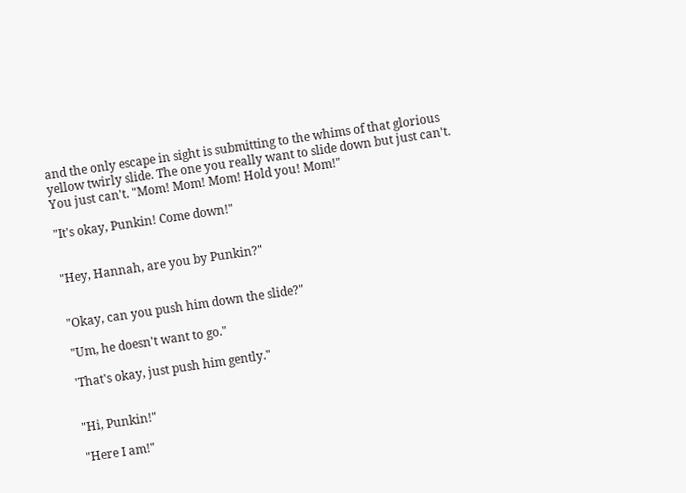and the only escape in sight is submitting to the whims of that glorious yellow twirly slide. The one you really want to slide down but just can't. You just can't. "Mom! Mom! Mom! Hold you! Mom!"

"It's okay, Punkin! Come down!"


"Hey, Hannah, are you by Punkin?"


"Okay, can you push him down the slide?"

"Um, he doesn't want to go."

'That's okay, just push him gently."


"Hi, Punkin!"

"Here I am!"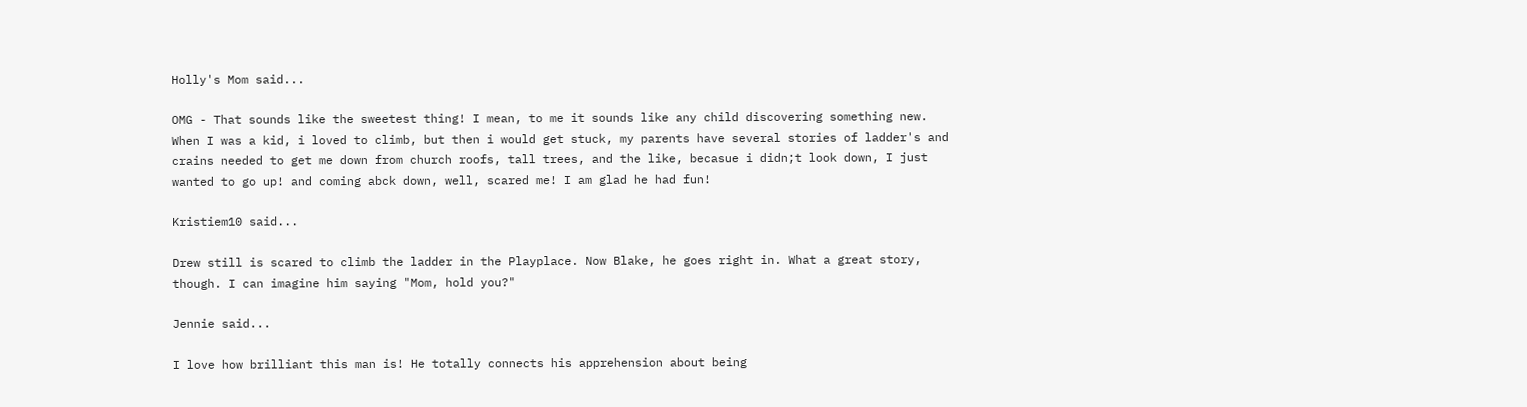Holly's Mom said...

OMG - That sounds like the sweetest thing! I mean, to me it sounds like any child discovering something new. When I was a kid, i loved to climb, but then i would get stuck, my parents have several stories of ladder's and crains needed to get me down from church roofs, tall trees, and the like, becasue i didn;t look down, I just wanted to go up! and coming abck down, well, scared me! I am glad he had fun!

Kristiem10 said...

Drew still is scared to climb the ladder in the Playplace. Now Blake, he goes right in. What a great story, though. I can imagine him saying "Mom, hold you?"

Jennie said...

I love how brilliant this man is! He totally connects his apprehension about being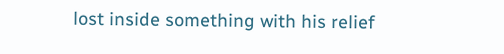lost inside something with his relief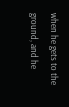when he gets to the ground, and he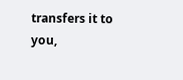transfers it to you,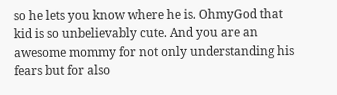so he lets you know where he is. OhmyGod that kid is so unbelievably cute. And you are an awesome mommy for not only understanding his fears but for also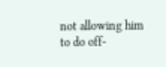not allowing him to do off-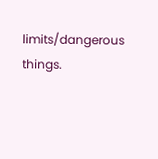limits/dangerous things.